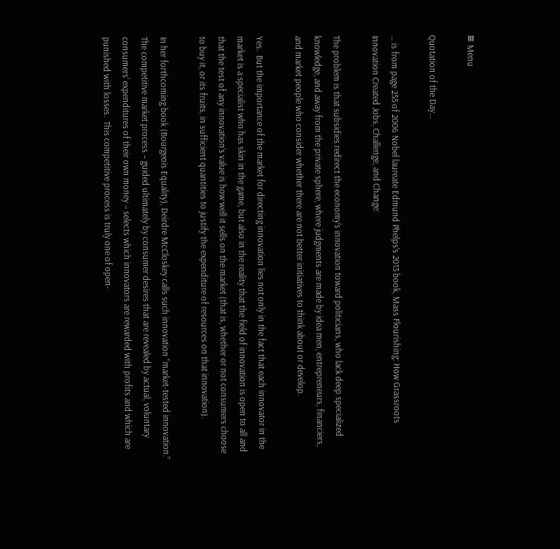≡ Menu

Quotation of the Day…

… is from page 255 of 2006 Nobel laureate Edmund Phelps’s 2013 book, Mass Flourishing: How Grassroots Innovation Created Jobs, Challenge, and Change:

The problem is that subsidies redirect the economy’s innovation toward politicians, who lack deep specialized knowledge, and away from the private sphere, where judgments are made by idea men, entrepreneurs, financiers, and market people who consider whether there are not better initiatives to think about or develop.

Yes.  But the importance of the market for directing innovation lies not only in the fact that each innovator in the market is a specialist who has skin in the game, but also in the reality that the field of innovation is open to all and that the test of any innovation’s value is how well it sells on the market (that is, whether or not consumers choose to buy it, or its fruits, in sufficient quantities to justify the expenditure of resources on that innovation).

In her forthcoming book (Bourgeois Equality), Deirdre McCloskey calls such innovation “market-tested innovation.”  The competitive market process – guided ultimately by consumer desires that are revealed by actual, voluntary consumers’ expenditures of their own money – selects which innovators are rewarded with profits and which are punished with losses.  This competitive process is truly one of open-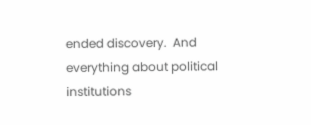ended discovery.  And everything about political institutions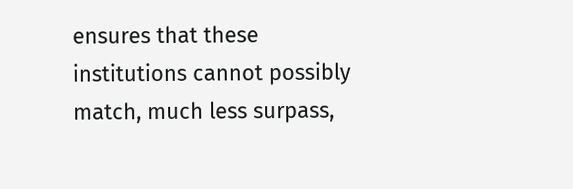ensures that these institutions cannot possibly match, much less surpass,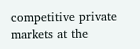competitive private markets at the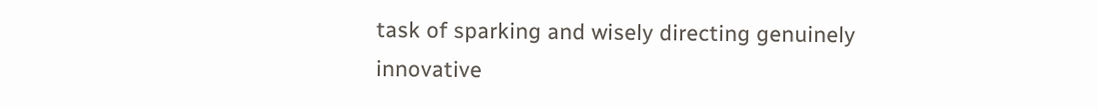task of sparking and wisely directing genuinely innovative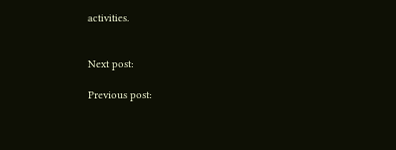activities.


Next post:

Previous post: